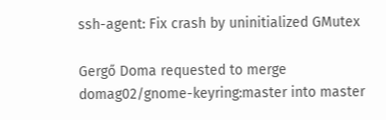ssh-agent: Fix crash by uninitialized GMutex

Gergő Doma requested to merge domag02/gnome-keyring:master into master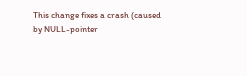This change fixes a crash (caused by NULL-pointer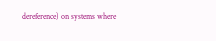dereference) on systems where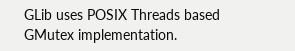GLib uses POSIX Threads based GMutex implementation.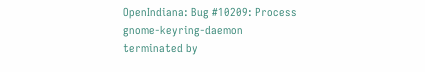OpenIndiana: Bug #10209: Process gnome-keyring-daemon terminated by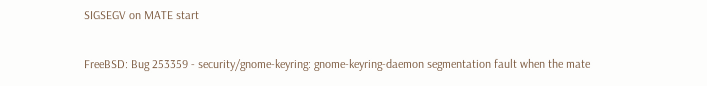SIGSEGV on MATE start

FreeBSD: Bug 253359 - security/gnome-keyring: gnome-keyring-daemon segmentation fault when the mate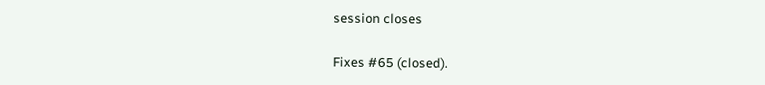session closes

Fixes #65 (closed).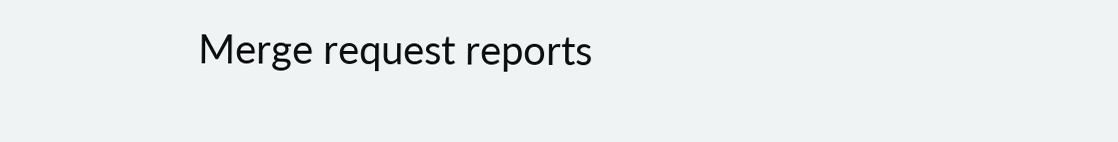Merge request reports